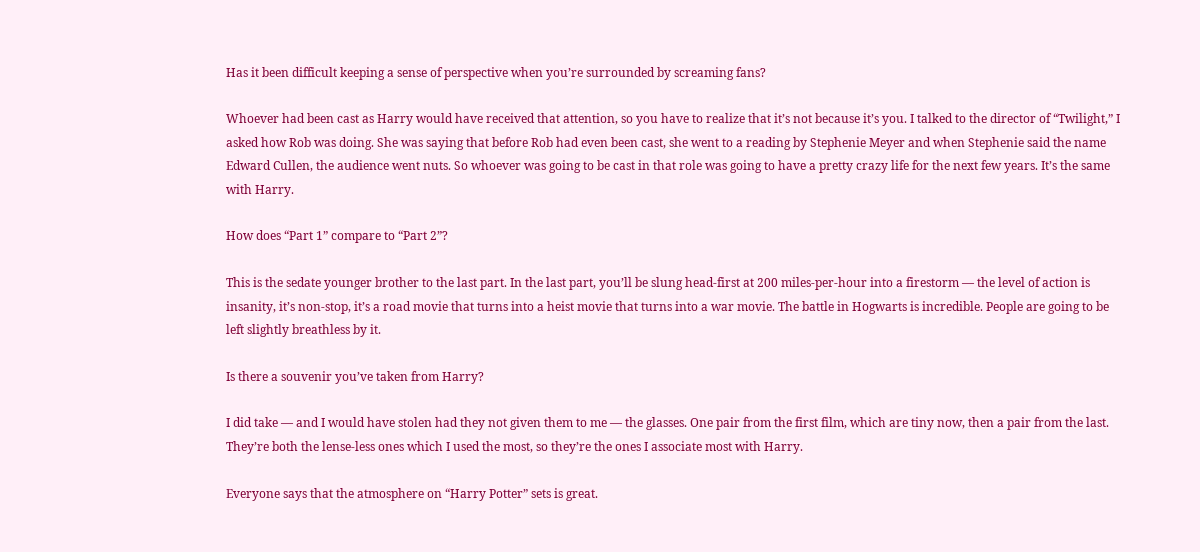Has it been difficult keeping a sense of perspective when you’re surrounded by screaming fans?

Whoever had been cast as Harry would have received that attention, so you have to realize that it’s not because it’s you. I talked to the director of “Twilight,” I asked how Rob was doing. She was saying that before Rob had even been cast, she went to a reading by Stephenie Meyer and when Stephenie said the name Edward Cullen, the audience went nuts. So whoever was going to be cast in that role was going to have a pretty crazy life for the next few years. It’s the same with Harry.

How does “Part 1” compare to “Part 2”?

This is the sedate younger brother to the last part. In the last part, you’ll be slung head-first at 200 miles-per-hour into a firestorm — the level of action is insanity, it’s non-stop, it’s a road movie that turns into a heist movie that turns into a war movie. The battle in Hogwarts is incredible. People are going to be left slightly breathless by it.

Is there a souvenir you’ve taken from Harry?

I did take — and I would have stolen had they not given them to me — the glasses. One pair from the first film, which are tiny now, then a pair from the last. They’re both the lense-less ones which I used the most, so they’re the ones I associate most with Harry.

Everyone says that the atmosphere on “Harry Potter” sets is great.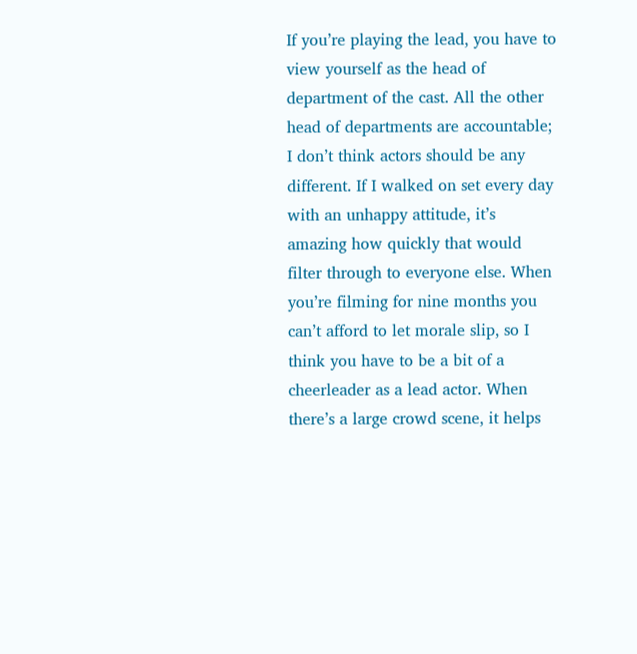If you’re playing the lead, you have to view yourself as the head of department of the cast. All the other head of departments are accountable; I don’t think actors should be any different. If I walked on set every day with an unhappy attitude, it’s amazing how quickly that would filter through to everyone else. When you’re filming for nine months you can’t afford to let morale slip, so I think you have to be a bit of a cheerleader as a lead actor. When there’s a large crowd scene, it helps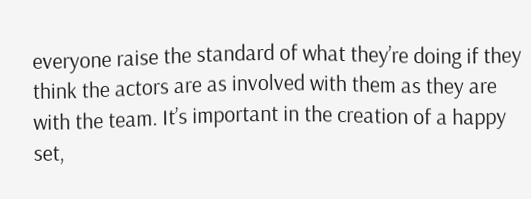everyone raise the standard of what they’re doing if they think the actors are as involved with them as they are with the team. It’s important in the creation of a happy set,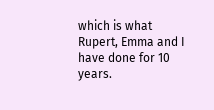which is what Rupert, Emma and I have done for 10 years.